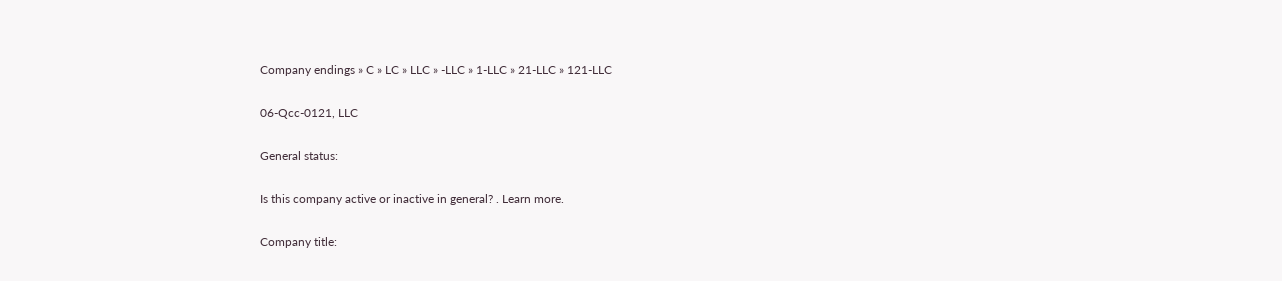Company endings » C » LC » LLC » -LLC » 1-LLC » 21-LLC » 121-LLC

06-Qcc-0121, LLC

General status:

Is this company active or inactive in general? . Learn more.

Company title: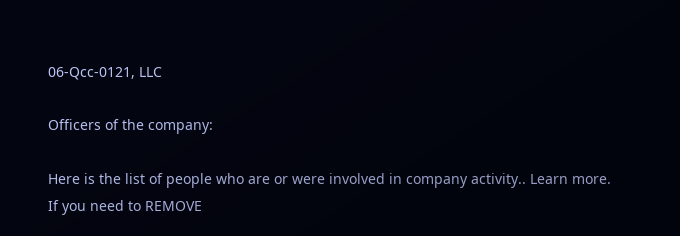06-Qcc-0121, LLC

Officers of the company:

Here is the list of people who are or were involved in company activity.. Learn more.
If you need to REMOVE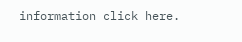information click here.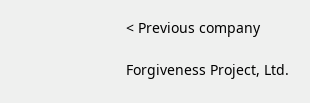< Previous company

Forgiveness Project, Ltd.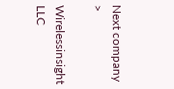Next company >

Wirelessinsight LLC